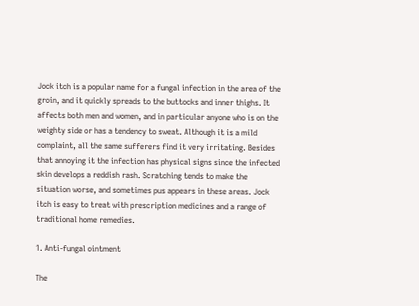Jock itch is a popular name for a fungal infection in the area of the groin, and it quickly spreads to the buttocks and inner thighs. It affects both men and women, and in particular anyone who is on the weighty side or has a tendency to sweat. Although it is a mild complaint, all the same sufferers find it very irritating. Besides that annoying it the infection has physical signs since the infected skin develops a reddish rash. Scratching tends to make the situation worse, and sometimes pus appears in these areas. Jock itch is easy to treat with prescription medicines and a range of traditional home remedies.

1. Anti-fungal ointment

The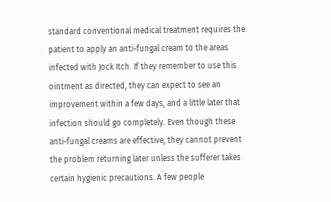standard conventional medical treatment requires the patient to apply an anti-fungal cream to the areas infected with Jock Itch. If they remember to use this ointment as directed, they can expect to see an improvement within a few days, and a little later that infection should go completely. Even though these anti-fungal creams are effective, they cannot prevent the problem returning later unless the sufferer takes certain hygienic precautions. A few people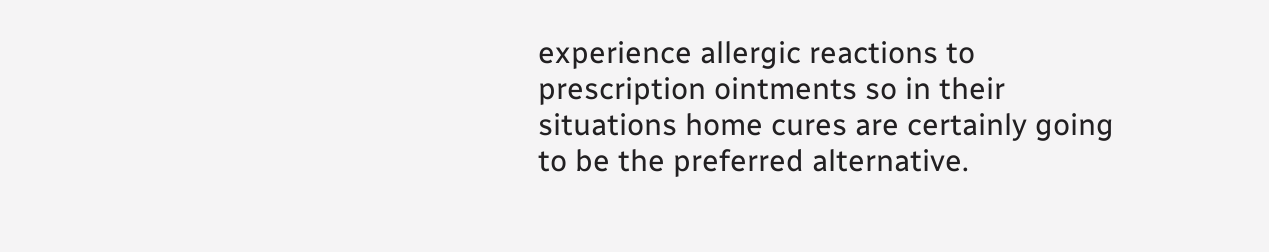experience allergic reactions to prescription ointments so in their situations home cures are certainly going to be the preferred alternative.